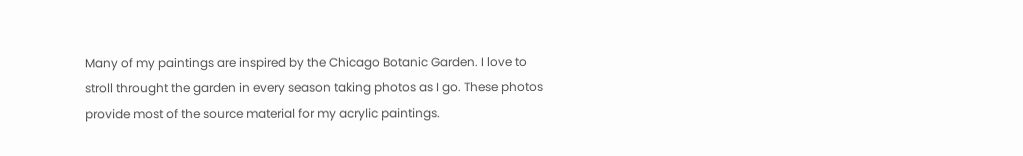Many of my paintings are inspired by the Chicago Botanic Garden. I love to stroll throught the garden in every season taking photos as I go. These photos provide most of the source material for my acrylic paintings.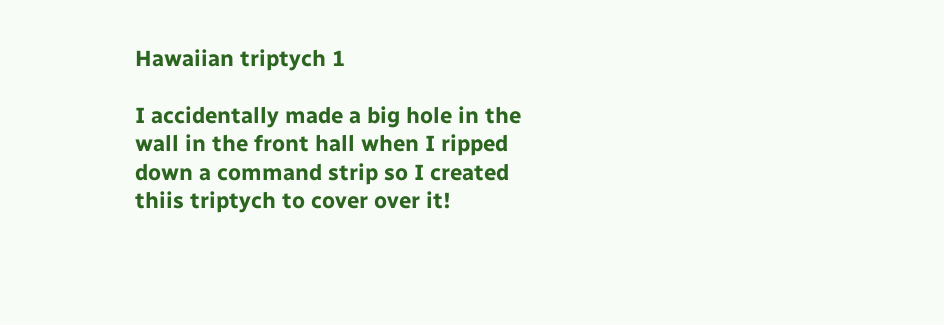Hawaiian triptych 1

I accidentally made a big hole in the wall in the front hall when I ripped down a command strip so I created thiis triptych to cover over it!